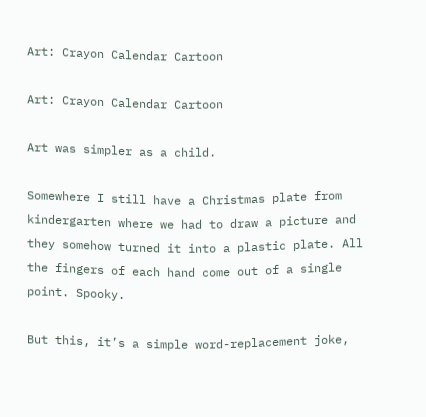Art: Crayon Calendar Cartoon

Art: Crayon Calendar Cartoon

Art was simpler as a child.

Somewhere I still have a Christmas plate from kindergarten where we had to draw a picture and they somehow turned it into a plastic plate. All the fingers of each hand come out of a single point. Spooky.

But this, it’s a simple word-replacement joke,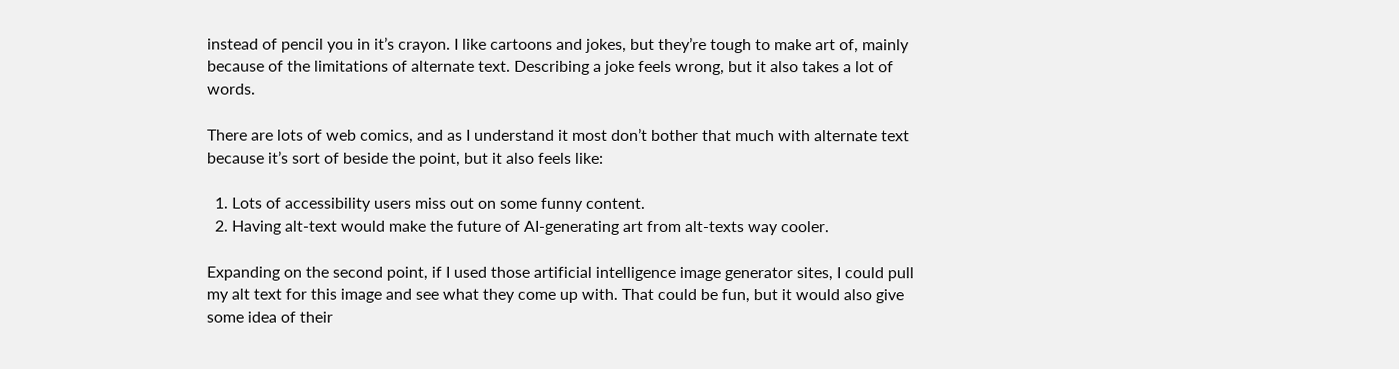instead of pencil you in it’s crayon. I like cartoons and jokes, but they’re tough to make art of, mainly because of the limitations of alternate text. Describing a joke feels wrong, but it also takes a lot of words.

There are lots of web comics, and as I understand it most don’t bother that much with alternate text because it’s sort of beside the point, but it also feels like:

  1. Lots of accessibility users miss out on some funny content.
  2. Having alt-text would make the future of AI-generating art from alt-texts way cooler.

Expanding on the second point, if I used those artificial intelligence image generator sites, I could pull my alt text for this image and see what they come up with. That could be fun, but it would also give some idea of their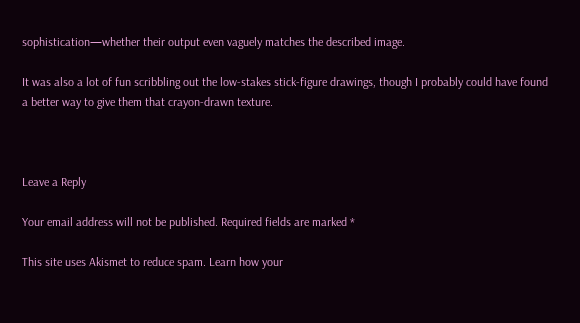sophistication—whether their output even vaguely matches the described image.

It was also a lot of fun scribbling out the low-stakes stick-figure drawings, though I probably could have found a better way to give them that crayon-drawn texture.



Leave a Reply

Your email address will not be published. Required fields are marked *

This site uses Akismet to reduce spam. Learn how your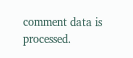comment data is processed.